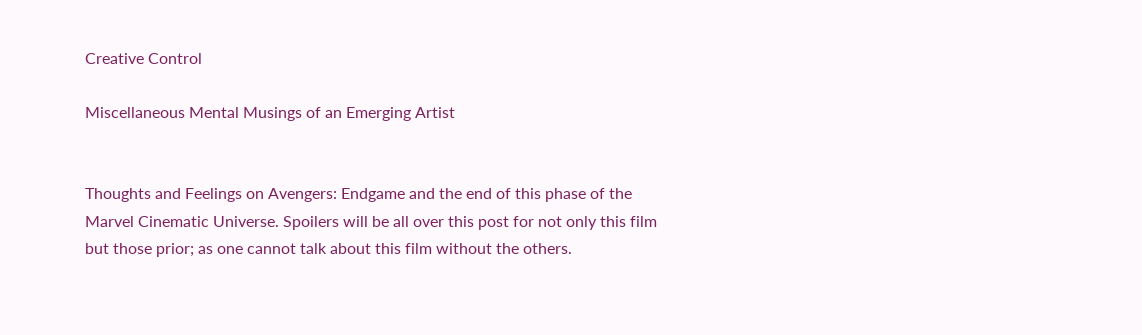Creative Control

Miscellaneous Mental Musings of an Emerging Artist


Thoughts and Feelings on Avengers: Endgame and the end of this phase of the Marvel Cinematic Universe. Spoilers will be all over this post for not only this film but those prior; as one cannot talk about this film without the others.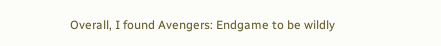Overall, I found Avengers: Endgame to be wildly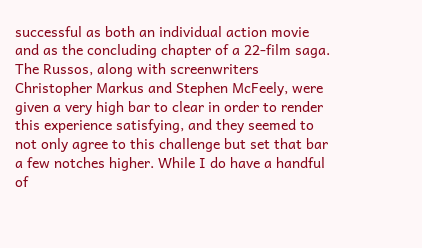successful as both an individual action movie and as the concluding chapter of a 22-film saga. The Russos, along with screenwriters Christopher Markus and Stephen McFeely, were given a very high bar to clear in order to render this experience satisfying, and they seemed to not only agree to this challenge but set that bar a few notches higher. While I do have a handful of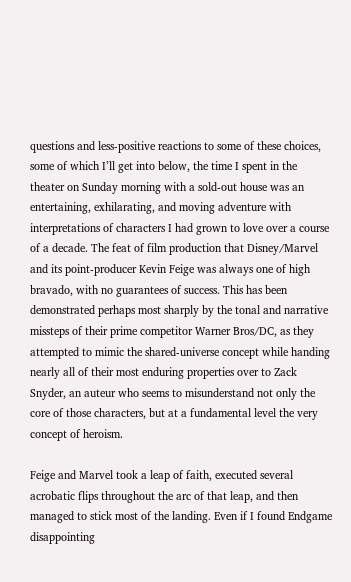questions and less-positive reactions to some of these choices, some of which I’ll get into below, the time I spent in the theater on Sunday morning with a sold-out house was an entertaining, exhilarating, and moving adventure with interpretations of characters I had grown to love over a course of a decade. The feat of film production that Disney/Marvel and its point-producer Kevin Feige was always one of high bravado, with no guarantees of success. This has been demonstrated perhaps most sharply by the tonal and narrative missteps of their prime competitor Warner Bros/DC, as they attempted to mimic the shared-universe concept while handing nearly all of their most enduring properties over to Zack Snyder, an auteur who seems to misunderstand not only the core of those characters, but at a fundamental level the very concept of heroism.

Feige and Marvel took a leap of faith, executed several acrobatic flips throughout the arc of that leap, and then managed to stick most of the landing. Even if I found Endgame disappointing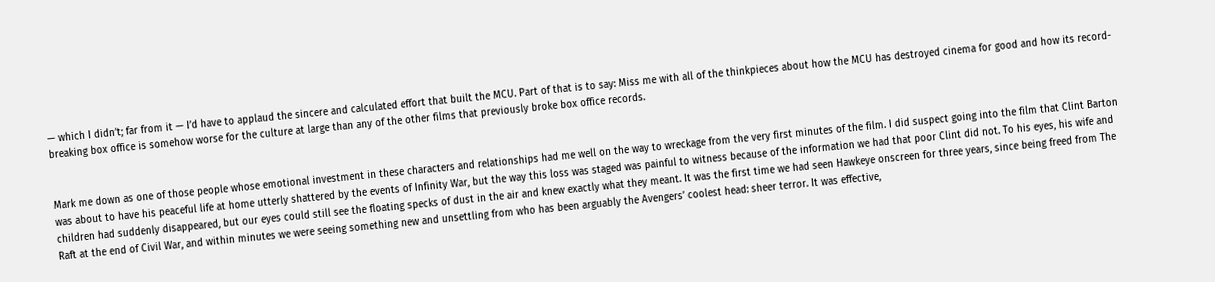— which I didn’t; far from it — I’d have to applaud the sincere and calculated effort that built the MCU. Part of that is to say: Miss me with all of the thinkpieces about how the MCU has destroyed cinema for good and how its record-breaking box office is somehow worse for the culture at large than any of the other films that previously broke box office records.


Mark me down as one of those people whose emotional investment in these characters and relationships had me well on the way to wreckage from the very first minutes of the film. I did suspect going into the film that Clint Barton was about to have his peaceful life at home utterly shattered by the events of Infinity War, but the way this loss was staged was painful to witness because of the information we had that poor Clint did not. To his eyes, his wife and children had suddenly disappeared, but our eyes could still see the floating specks of dust in the air and knew exactly what they meant. It was the first time we had seen Hawkeye onscreen for three years, since being freed from The Raft at the end of Civil War, and within minutes we were seeing something new and unsettling from who has been arguably the Avengers’ coolest head: sheer terror. It was effective,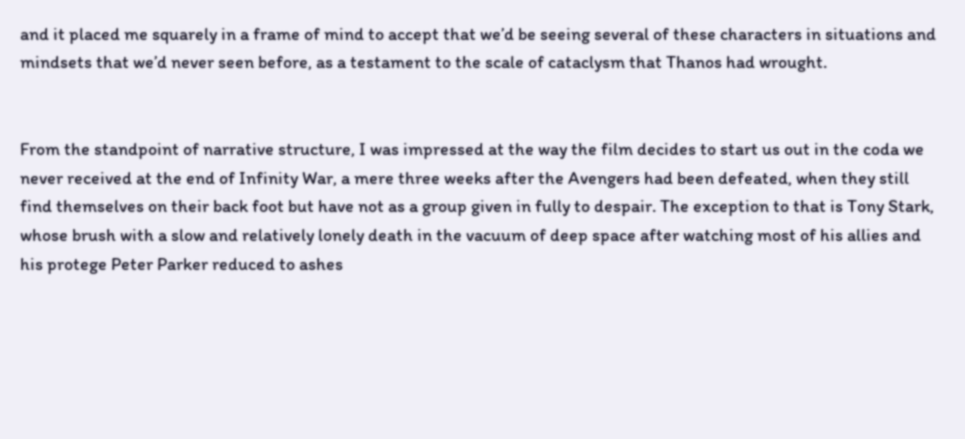and it placed me squarely in a frame of mind to accept that we’d be seeing several of these characters in situations and mindsets that we’d never seen before, as a testament to the scale of cataclysm that Thanos had wrought.


From the standpoint of narrative structure, I was impressed at the way the film decides to start us out in the coda we never received at the end of Infinity War, a mere three weeks after the Avengers had been defeated, when they still find themselves on their back foot but have not as a group given in fully to despair. The exception to that is Tony Stark, whose brush with a slow and relatively lonely death in the vacuum of deep space after watching most of his allies and his protege Peter Parker reduced to ashes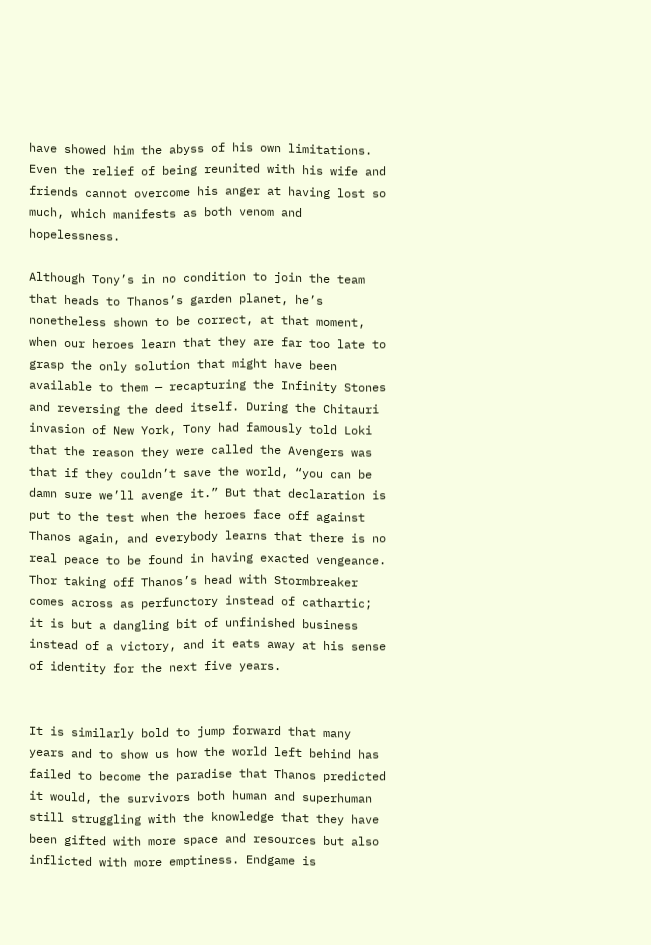have showed him the abyss of his own limitations. Even the relief of being reunited with his wife and friends cannot overcome his anger at having lost so much, which manifests as both venom and hopelessness.

Although Tony’s in no condition to join the team that heads to Thanos’s garden planet, he’s nonetheless shown to be correct, at that moment, when our heroes learn that they are far too late to grasp the only solution that might have been available to them — recapturing the Infinity Stones and reversing the deed itself. During the Chitauri invasion of New York, Tony had famously told Loki that the reason they were called the Avengers was that if they couldn’t save the world, “you can be damn sure we’ll avenge it.” But that declaration is put to the test when the heroes face off against Thanos again, and everybody learns that there is no real peace to be found in having exacted vengeance. Thor taking off Thanos’s head with Stormbreaker comes across as perfunctory instead of cathartic; it is but a dangling bit of unfinished business instead of a victory, and it eats away at his sense of identity for the next five years.


It is similarly bold to jump forward that many years and to show us how the world left behind has failed to become the paradise that Thanos predicted it would, the survivors both human and superhuman still struggling with the knowledge that they have been gifted with more space and resources but also inflicted with more emptiness. Endgame is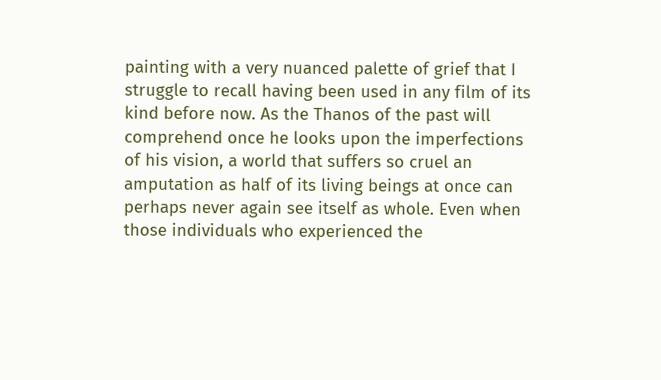painting with a very nuanced palette of grief that I struggle to recall having been used in any film of its kind before now. As the Thanos of the past will comprehend once he looks upon the imperfections of his vision, a world that suffers so cruel an amputation as half of its living beings at once can perhaps never again see itself as whole. Even when those individuals who experienced the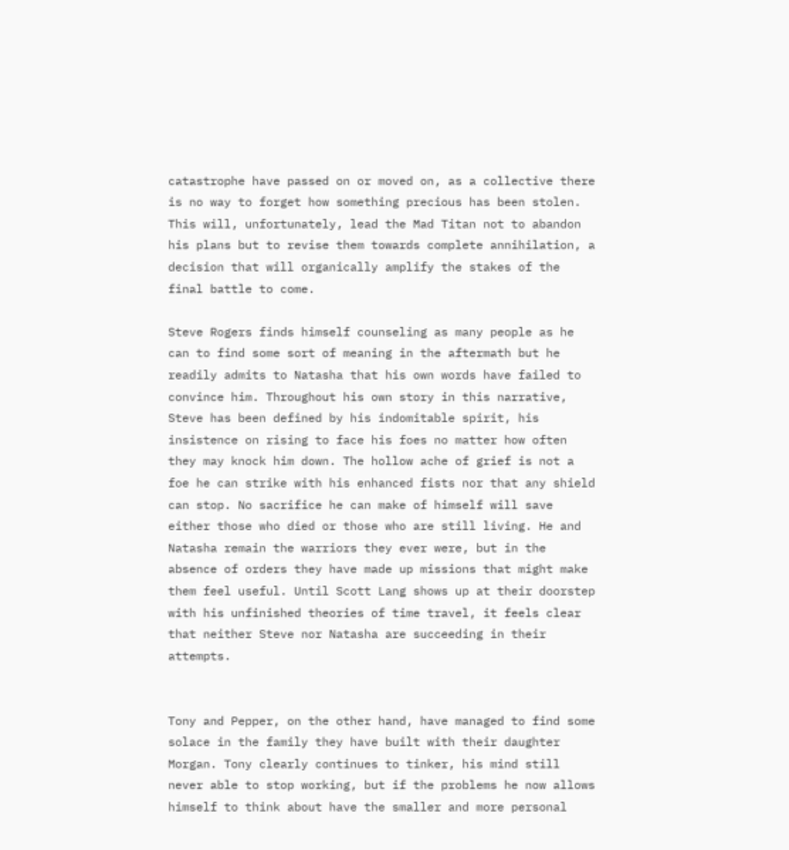catastrophe have passed on or moved on, as a collective there is no way to forget how something precious has been stolen. This will, unfortunately, lead the Mad Titan not to abandon his plans but to revise them towards complete annihilation, a decision that will organically amplify the stakes of the final battle to come.

Steve Rogers finds himself counseling as many people as he can to find some sort of meaning in the aftermath but he readily admits to Natasha that his own words have failed to convince him. Throughout his own story in this narrative, Steve has been defined by his indomitable spirit, his insistence on rising to face his foes no matter how often they may knock him down. The hollow ache of grief is not a foe he can strike with his enhanced fists nor that any shield can stop. No sacrifice he can make of himself will save either those who died or those who are still living. He and Natasha remain the warriors they ever were, but in the absence of orders they have made up missions that might make them feel useful. Until Scott Lang shows up at their doorstep with his unfinished theories of time travel, it feels clear that neither Steve nor Natasha are succeeding in their attempts.


Tony and Pepper, on the other hand, have managed to find some solace in the family they have built with their daughter Morgan. Tony clearly continues to tinker, his mind still never able to stop working, but if the problems he now allows himself to think about have the smaller and more personal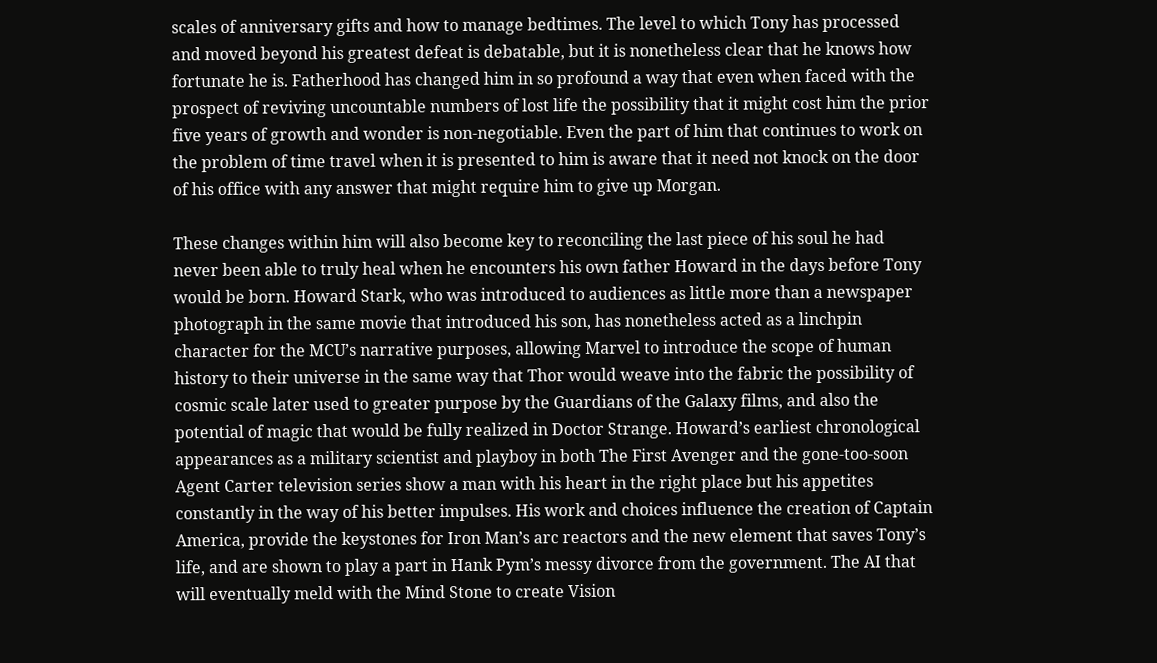scales of anniversary gifts and how to manage bedtimes. The level to which Tony has processed and moved beyond his greatest defeat is debatable, but it is nonetheless clear that he knows how fortunate he is. Fatherhood has changed him in so profound a way that even when faced with the prospect of reviving uncountable numbers of lost life the possibility that it might cost him the prior five years of growth and wonder is non-negotiable. Even the part of him that continues to work on the problem of time travel when it is presented to him is aware that it need not knock on the door of his office with any answer that might require him to give up Morgan.

These changes within him will also become key to reconciling the last piece of his soul he had never been able to truly heal when he encounters his own father Howard in the days before Tony would be born. Howard Stark, who was introduced to audiences as little more than a newspaper photograph in the same movie that introduced his son, has nonetheless acted as a linchpin character for the MCU’s narrative purposes, allowing Marvel to introduce the scope of human history to their universe in the same way that Thor would weave into the fabric the possibility of cosmic scale later used to greater purpose by the Guardians of the Galaxy films, and also the potential of magic that would be fully realized in Doctor Strange. Howard’s earliest chronological appearances as a military scientist and playboy in both The First Avenger and the gone-too-soon Agent Carter television series show a man with his heart in the right place but his appetites constantly in the way of his better impulses. His work and choices influence the creation of Captain America, provide the keystones for Iron Man’s arc reactors and the new element that saves Tony’s life, and are shown to play a part in Hank Pym’s messy divorce from the government. The AI that will eventually meld with the Mind Stone to create Vision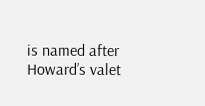is named after Howard’s valet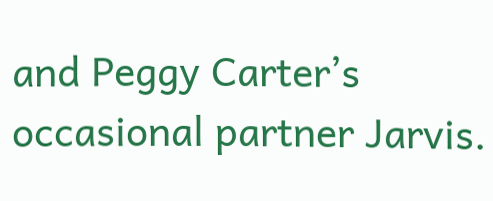and Peggy Carter’s occasional partner Jarvis.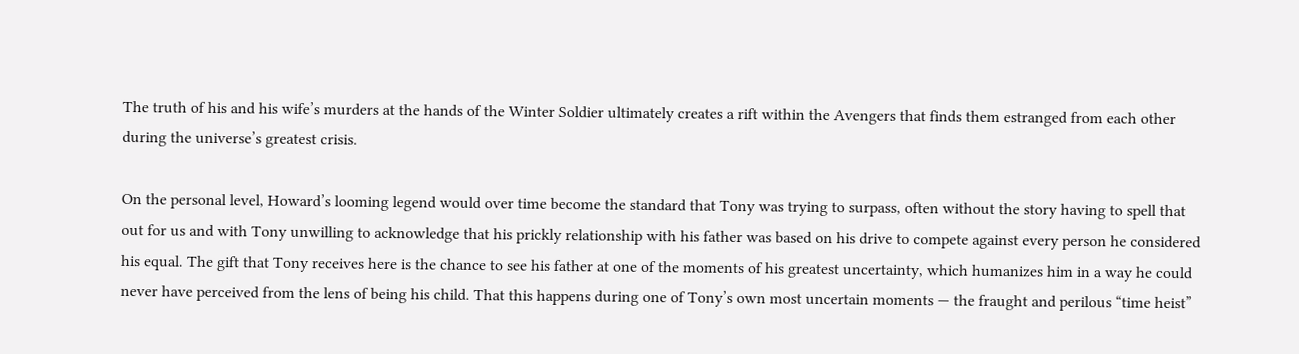The truth of his and his wife’s murders at the hands of the Winter Soldier ultimately creates a rift within the Avengers that finds them estranged from each other during the universe’s greatest crisis.

On the personal level, Howard’s looming legend would over time become the standard that Tony was trying to surpass, often without the story having to spell that out for us and with Tony unwilling to acknowledge that his prickly relationship with his father was based on his drive to compete against every person he considered his equal. The gift that Tony receives here is the chance to see his father at one of the moments of his greatest uncertainty, which humanizes him in a way he could never have perceived from the lens of being his child. That this happens during one of Tony’s own most uncertain moments — the fraught and perilous “time heist”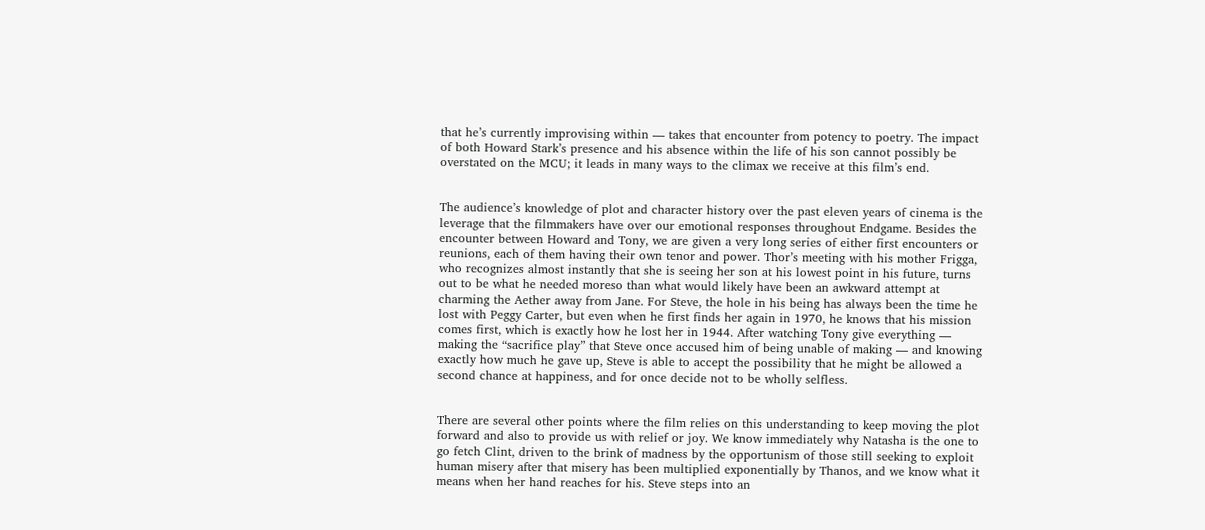that he’s currently improvising within — takes that encounter from potency to poetry. The impact of both Howard Stark’s presence and his absence within the life of his son cannot possibly be overstated on the MCU; it leads in many ways to the climax we receive at this film’s end.


The audience’s knowledge of plot and character history over the past eleven years of cinema is the leverage that the filmmakers have over our emotional responses throughout Endgame. Besides the encounter between Howard and Tony, we are given a very long series of either first encounters or reunions, each of them having their own tenor and power. Thor’s meeting with his mother Frigga, who recognizes almost instantly that she is seeing her son at his lowest point in his future, turns out to be what he needed moreso than what would likely have been an awkward attempt at charming the Aether away from Jane. For Steve, the hole in his being has always been the time he lost with Peggy Carter, but even when he first finds her again in 1970, he knows that his mission comes first, which is exactly how he lost her in 1944. After watching Tony give everything — making the “sacrifice play” that Steve once accused him of being unable of making — and knowing exactly how much he gave up, Steve is able to accept the possibility that he might be allowed a second chance at happiness, and for once decide not to be wholly selfless.


There are several other points where the film relies on this understanding to keep moving the plot forward and also to provide us with relief or joy. We know immediately why Natasha is the one to go fetch Clint, driven to the brink of madness by the opportunism of those still seeking to exploit human misery after that misery has been multiplied exponentially by Thanos, and we know what it means when her hand reaches for his. Steve steps into an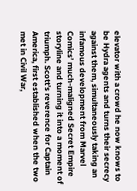elevator with a crowd he now knows to be Hydra agents and turns their secrecy against them, simultaneously taking an infamous development from Marvel Comics’ much-maligned Secret Empire storyline and turning it into a moment of triumph. Scott’s reverence for Captain America, first established when the two met in Civil War,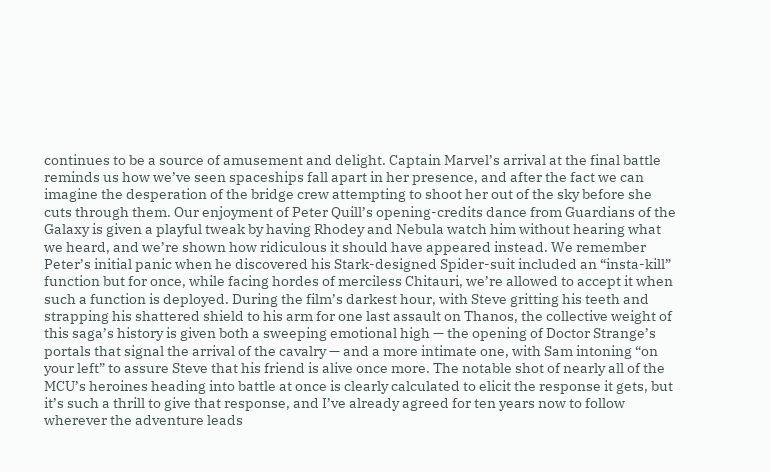continues to be a source of amusement and delight. Captain Marvel’s arrival at the final battle reminds us how we’ve seen spaceships fall apart in her presence, and after the fact we can imagine the desperation of the bridge crew attempting to shoot her out of the sky before she cuts through them. Our enjoyment of Peter Quill’s opening-credits dance from Guardians of the Galaxy is given a playful tweak by having Rhodey and Nebula watch him without hearing what we heard, and we’re shown how ridiculous it should have appeared instead. We remember Peter’s initial panic when he discovered his Stark-designed Spider-suit included an “insta-kill” function but for once, while facing hordes of merciless Chitauri, we’re allowed to accept it when such a function is deployed. During the film’s darkest hour, with Steve gritting his teeth and strapping his shattered shield to his arm for one last assault on Thanos, the collective weight of this saga’s history is given both a sweeping emotional high — the opening of Doctor Strange’s portals that signal the arrival of the cavalry — and a more intimate one, with Sam intoning “on your left” to assure Steve that his friend is alive once more. The notable shot of nearly all of the MCU’s heroines heading into battle at once is clearly calculated to elicit the response it gets, but it’s such a thrill to give that response, and I’ve already agreed for ten years now to follow wherever the adventure leads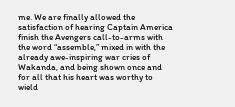me. We are finally allowed the satisfaction of hearing Captain America finish the Avengers call-to-arms with the word “assemble,” mixed in with the already awe-inspiring war cries of Wakanda, and being shown once and for all that his heart was worthy to wield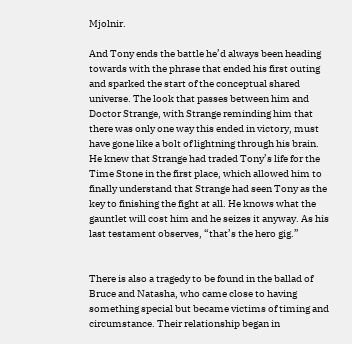Mjolnir.

And Tony ends the battle he’d always been heading towards with the phrase that ended his first outing and sparked the start of the conceptual shared universe. The look that passes between him and Doctor Strange, with Strange reminding him that there was only one way this ended in victory, must have gone like a bolt of lightning through his brain. He knew that Strange had traded Tony’s life for the Time Stone in the first place, which allowed him to finally understand that Strange had seen Tony as the key to finishing the fight at all. He knows what the gauntlet will cost him and he seizes it anyway. As his last testament observes, “that’s the hero gig.”


There is also a tragedy to be found in the ballad of Bruce and Natasha, who came close to having something special but became victims of timing and circumstance. Their relationship began in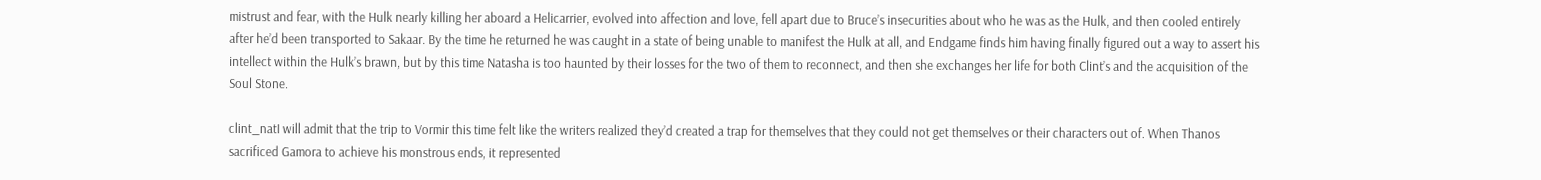mistrust and fear, with the Hulk nearly killing her aboard a Helicarrier, evolved into affection and love, fell apart due to Bruce’s insecurities about who he was as the Hulk, and then cooled entirely after he’d been transported to Sakaar. By the time he returned he was caught in a state of being unable to manifest the Hulk at all, and Endgame finds him having finally figured out a way to assert his intellect within the Hulk’s brawn, but by this time Natasha is too haunted by their losses for the two of them to reconnect, and then she exchanges her life for both Clint’s and the acquisition of the Soul Stone.

clint_natI will admit that the trip to Vormir this time felt like the writers realized they’d created a trap for themselves that they could not get themselves or their characters out of. When Thanos sacrificed Gamora to achieve his monstrous ends, it represented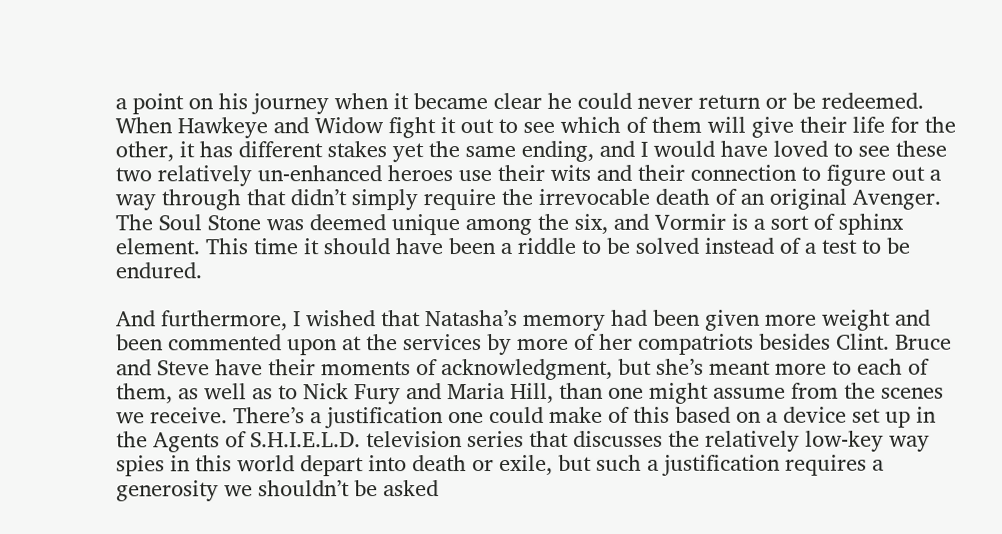a point on his journey when it became clear he could never return or be redeemed. When Hawkeye and Widow fight it out to see which of them will give their life for the other, it has different stakes yet the same ending, and I would have loved to see these two relatively un-enhanced heroes use their wits and their connection to figure out a way through that didn’t simply require the irrevocable death of an original Avenger. The Soul Stone was deemed unique among the six, and Vormir is a sort of sphinx element. This time it should have been a riddle to be solved instead of a test to be endured.

And furthermore, I wished that Natasha’s memory had been given more weight and been commented upon at the services by more of her compatriots besides Clint. Bruce and Steve have their moments of acknowledgment, but she’s meant more to each of them, as well as to Nick Fury and Maria Hill, than one might assume from the scenes we receive. There’s a justification one could make of this based on a device set up in the Agents of S.H.I.E.L.D. television series that discusses the relatively low-key way spies in this world depart into death or exile, but such a justification requires a generosity we shouldn’t be asked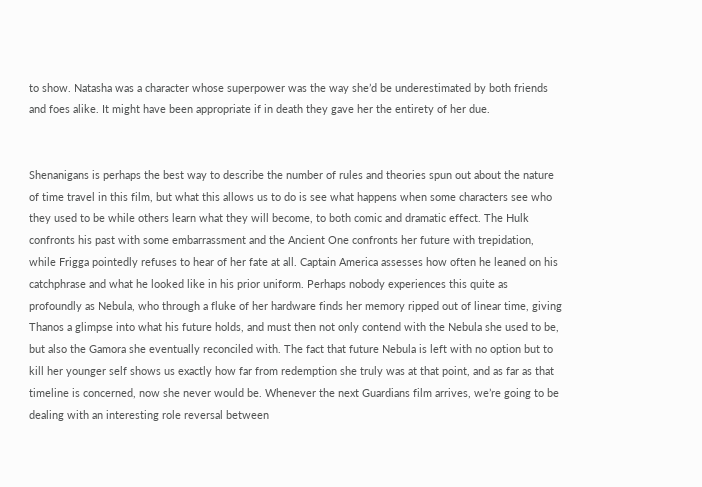to show. Natasha was a character whose superpower was the way she’d be underestimated by both friends and foes alike. It might have been appropriate if in death they gave her the entirety of her due.


Shenanigans is perhaps the best way to describe the number of rules and theories spun out about the nature of time travel in this film, but what this allows us to do is see what happens when some characters see who they used to be while others learn what they will become, to both comic and dramatic effect. The Hulk confronts his past with some embarrassment and the Ancient One confronts her future with trepidation, while Frigga pointedly refuses to hear of her fate at all. Captain America assesses how often he leaned on his catchphrase and what he looked like in his prior uniform. Perhaps nobody experiences this quite as profoundly as Nebula, who through a fluke of her hardware finds her memory ripped out of linear time, giving Thanos a glimpse into what his future holds, and must then not only contend with the Nebula she used to be, but also the Gamora she eventually reconciled with. The fact that future Nebula is left with no option but to kill her younger self shows us exactly how far from redemption she truly was at that point, and as far as that timeline is concerned, now she never would be. Whenever the next Guardians film arrives, we’re going to be dealing with an interesting role reversal between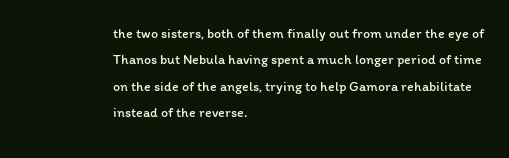the two sisters, both of them finally out from under the eye of Thanos but Nebula having spent a much longer period of time on the side of the angels, trying to help Gamora rehabilitate instead of the reverse.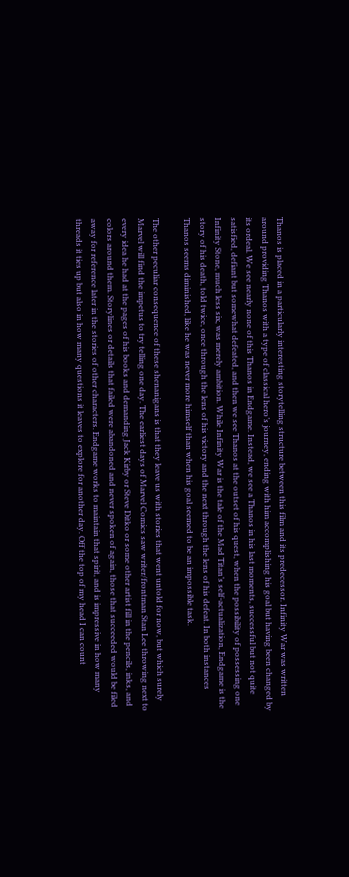Thanos is placed in a particularly interesting storytelling structure between this film and its predecessor. Infinity War was written around providing Thanos with a type of classical hero’s journey, ending with him accomplishing his goal but having been changed by its ordeal. We see nearly none of this Thanos in Endgame. Instead, we see a Thanos in his last moments, successful but not quite satisfied, defiant but somewhat defeated, and then we see Thanos at the outset of his quest, when the possibility of possessing one Infinity Stone, much less six, was merely ambition. While Infinity War is the tale of the Mad Titan’s self-actualization, Endgame is the story of his death, told twice, once through the lens of his victory and the next through the lens of his defeat. In both instances Thanos seems diminished, like he was never more himself than when his goal seemed to be an impossible task.

The other peculiar consequence of these shenanigans is that they leave us with stories that went untold for now, but which surely Marvel will find the impetus to try telling one day. The earliest days of Marvel Comics saw writer/frontman Stan Lee throwing next to every idea he had at the pages of his books and demanding Jack Kirby or Steve Ditko or some other artist fill in the pencils, inks, and colors around them. Storylines or details that failed were abandoned and never spoken of again, those that succeeded would be filed away for reference later in the stories of other characters. Endgame works to maintain that spirit, and is impressive in how many threads it ties up but also in how many questions it leaves to explore for another day. Off the top of my head I can count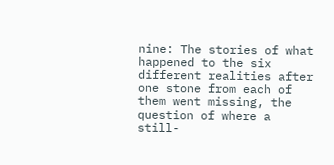nine: The stories of what happened to the six different realities after one stone from each of them went missing, the question of where a still-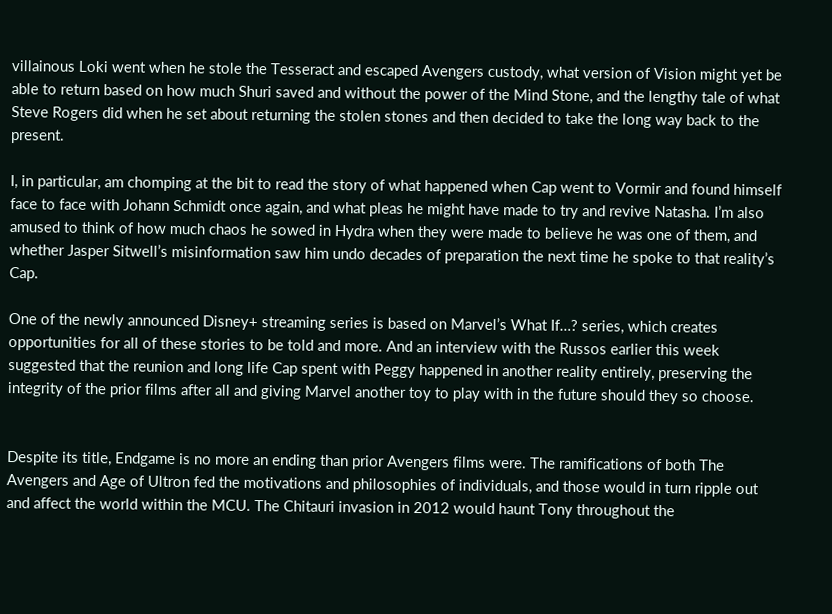villainous Loki went when he stole the Tesseract and escaped Avengers custody, what version of Vision might yet be able to return based on how much Shuri saved and without the power of the Mind Stone, and the lengthy tale of what Steve Rogers did when he set about returning the stolen stones and then decided to take the long way back to the present.

I, in particular, am chomping at the bit to read the story of what happened when Cap went to Vormir and found himself face to face with Johann Schmidt once again, and what pleas he might have made to try and revive Natasha. I’m also amused to think of how much chaos he sowed in Hydra when they were made to believe he was one of them, and whether Jasper Sitwell’s misinformation saw him undo decades of preparation the next time he spoke to that reality’s Cap.

One of the newly announced Disney+ streaming series is based on Marvel’s What If…? series, which creates opportunities for all of these stories to be told and more. And an interview with the Russos earlier this week suggested that the reunion and long life Cap spent with Peggy happened in another reality entirely, preserving the integrity of the prior films after all and giving Marvel another toy to play with in the future should they so choose.


Despite its title, Endgame is no more an ending than prior Avengers films were. The ramifications of both The Avengers and Age of Ultron fed the motivations and philosophies of individuals, and those would in turn ripple out and affect the world within the MCU. The Chitauri invasion in 2012 would haunt Tony throughout the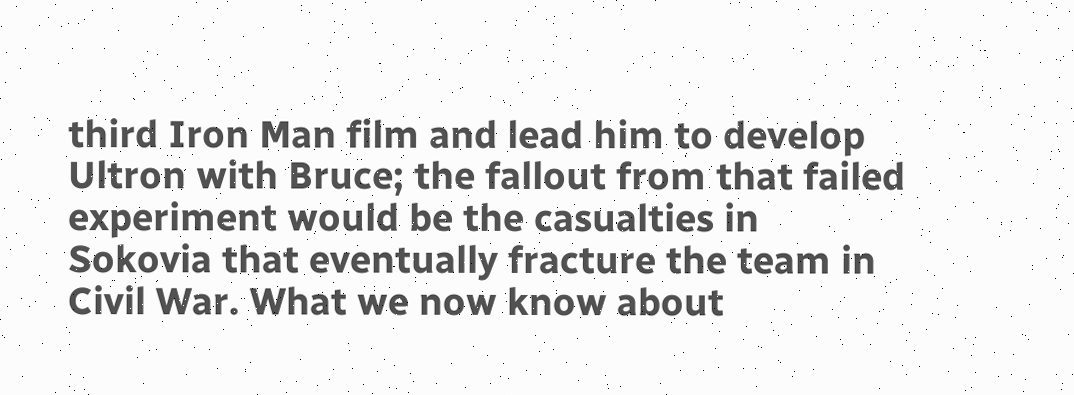third Iron Man film and lead him to develop Ultron with Bruce; the fallout from that failed experiment would be the casualties in Sokovia that eventually fracture the team in Civil War. What we now know about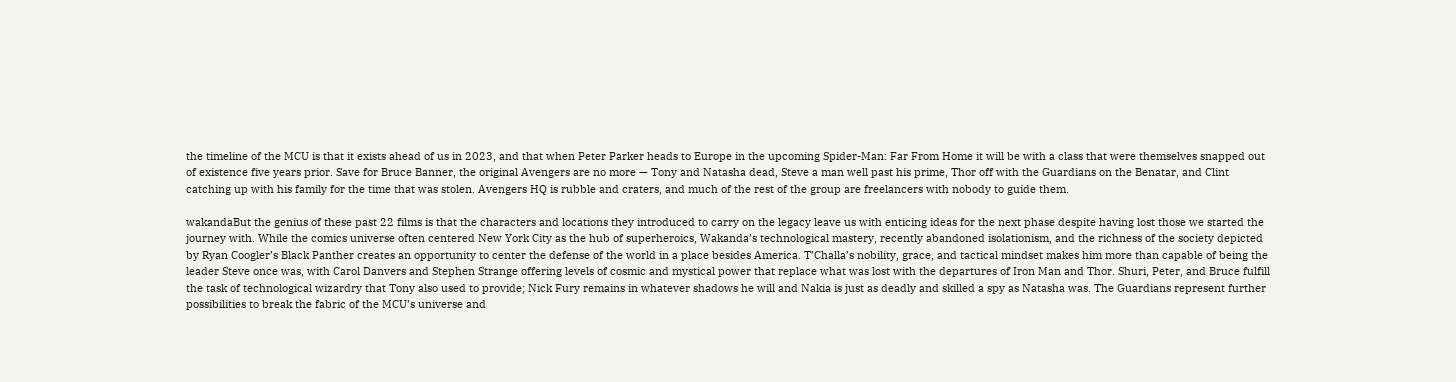the timeline of the MCU is that it exists ahead of us in 2023, and that when Peter Parker heads to Europe in the upcoming Spider-Man: Far From Home it will be with a class that were themselves snapped out of existence five years prior. Save for Bruce Banner, the original Avengers are no more — Tony and Natasha dead, Steve a man well past his prime, Thor off with the Guardians on the Benatar, and Clint catching up with his family for the time that was stolen. Avengers HQ is rubble and craters, and much of the rest of the group are freelancers with nobody to guide them.

wakandaBut the genius of these past 22 films is that the characters and locations they introduced to carry on the legacy leave us with enticing ideas for the next phase despite having lost those we started the journey with. While the comics universe often centered New York City as the hub of superheroics, Wakanda’s technological mastery, recently abandoned isolationism, and the richness of the society depicted by Ryan Coogler’s Black Panther creates an opportunity to center the defense of the world in a place besides America. T’Challa’s nobility, grace, and tactical mindset makes him more than capable of being the leader Steve once was, with Carol Danvers and Stephen Strange offering levels of cosmic and mystical power that replace what was lost with the departures of Iron Man and Thor. Shuri, Peter, and Bruce fulfill the task of technological wizardry that Tony also used to provide; Nick Fury remains in whatever shadows he will and Nakia is just as deadly and skilled a spy as Natasha was. The Guardians represent further possibilities to break the fabric of the MCU’s universe and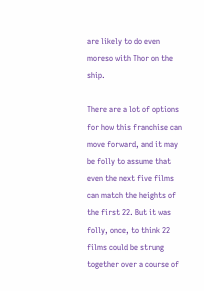are likely to do even moreso with Thor on the ship.

There are a lot of options for how this franchise can move forward, and it may be folly to assume that even the next five films can match the heights of the first 22. But it was folly, once, to think 22 films could be strung together over a course of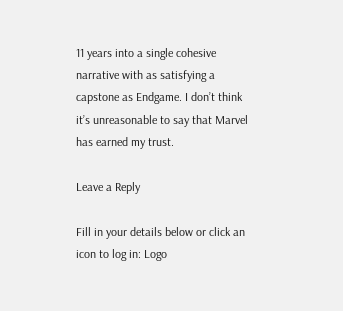11 years into a single cohesive narrative with as satisfying a capstone as Endgame. I don’t think it’s unreasonable to say that Marvel has earned my trust.

Leave a Reply

Fill in your details below or click an icon to log in: Logo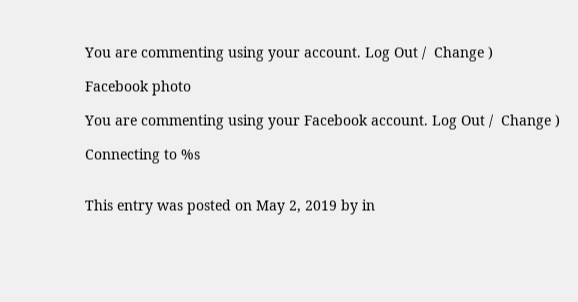You are commenting using your account. Log Out /  Change )

Facebook photo

You are commenting using your Facebook account. Log Out /  Change )

Connecting to %s


This entry was posted on May 2, 2019 by in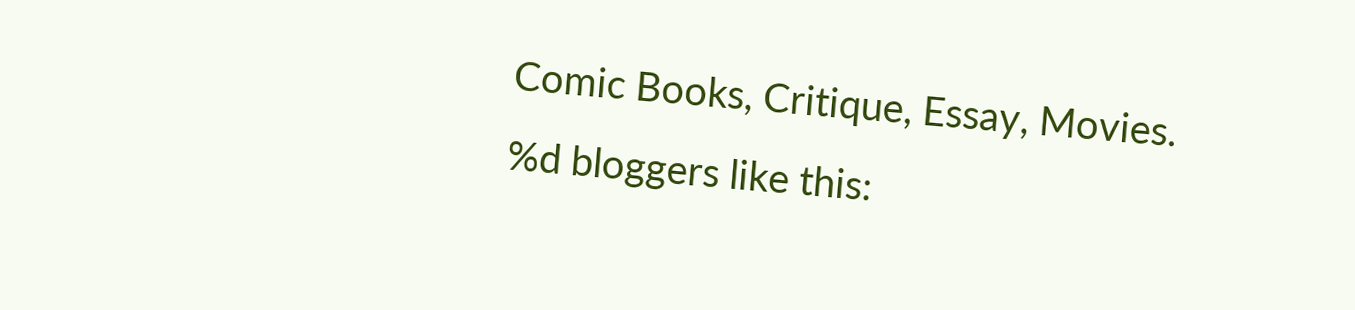Comic Books, Critique, Essay, Movies.
%d bloggers like this: